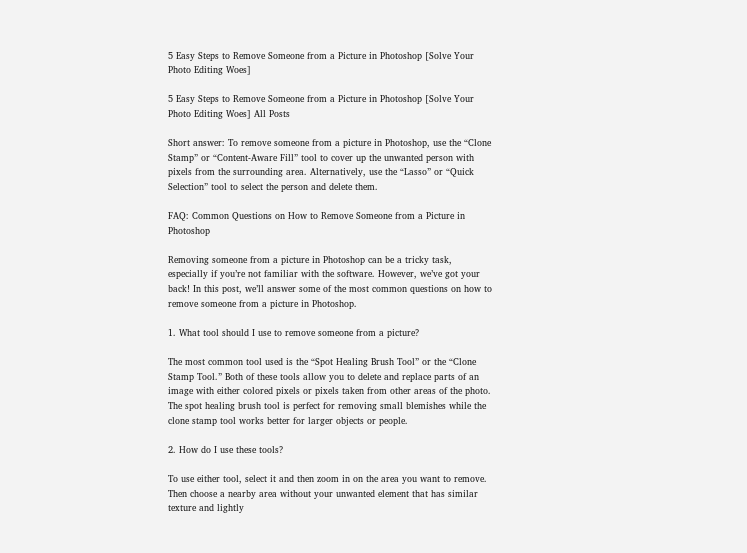5 Easy Steps to Remove Someone from a Picture in Photoshop [Solve Your Photo Editing Woes]

5 Easy Steps to Remove Someone from a Picture in Photoshop [Solve Your Photo Editing Woes] All Posts

Short answer: To remove someone from a picture in Photoshop, use the “Clone Stamp” or “Content-Aware Fill” tool to cover up the unwanted person with pixels from the surrounding area. Alternatively, use the “Lasso” or “Quick Selection” tool to select the person and delete them.

FAQ: Common Questions on How to Remove Someone from a Picture in Photoshop

Removing someone from a picture in Photoshop can be a tricky task, especially if you’re not familiar with the software. However, we’ve got your back! In this post, we’ll answer some of the most common questions on how to remove someone from a picture in Photoshop.

1. What tool should I use to remove someone from a picture?

The most common tool used is the “Spot Healing Brush Tool” or the “Clone Stamp Tool.” Both of these tools allow you to delete and replace parts of an image with either colored pixels or pixels taken from other areas of the photo. The spot healing brush tool is perfect for removing small blemishes while the clone stamp tool works better for larger objects or people.

2. How do I use these tools?

To use either tool, select it and then zoom in on the area you want to remove. Then choose a nearby area without your unwanted element that has similar texture and lightly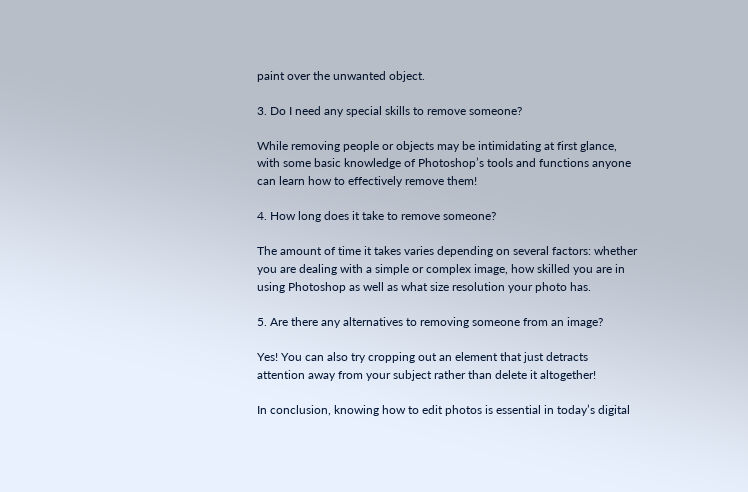paint over the unwanted object.

3. Do I need any special skills to remove someone?

While removing people or objects may be intimidating at first glance, with some basic knowledge of Photoshop’s tools and functions anyone can learn how to effectively remove them!

4. How long does it take to remove someone?

The amount of time it takes varies depending on several factors: whether you are dealing with a simple or complex image, how skilled you are in using Photoshop as well as what size resolution your photo has.

5. Are there any alternatives to removing someone from an image?

Yes! You can also try cropping out an element that just detracts attention away from your subject rather than delete it altogether!

In conclusion, knowing how to edit photos is essential in today’s digital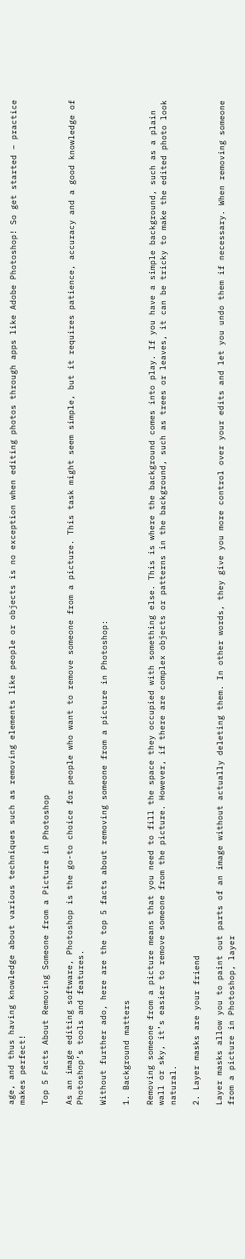age, and thus having knowledge about various techniques such as removing elements like people or objects is no exception when editing photos through apps like Adobe Photoshop! So get started – practice makes perfect!

Top 5 Facts About Removing Someone from a Picture in Photoshop

As an image editing software, Photoshop is the go-to choice for people who want to remove someone from a picture. This task might seem simple, but it requires patience, accuracy and a good knowledge of Photoshop’s tools and features.

Without further ado, here are the top 5 facts about removing someone from a picture in Photoshop:

1. Background matters

Removing someone from a picture means that you need to fill the space they occupied with something else. This is where the background comes into play. If you have a simple background, such as a plain wall or sky, it’s easier to remove someone from the picture. However, if there are complex objects or patterns in the background, such as trees or leaves, it can be tricky to make the edited photo look natural.

2. Layer masks are your friend

Layer masks allow you to paint out parts of an image without actually deleting them. In other words, they give you more control over your edits and let you undo them if necessary. When removing someone from a picture in Photoshop, layer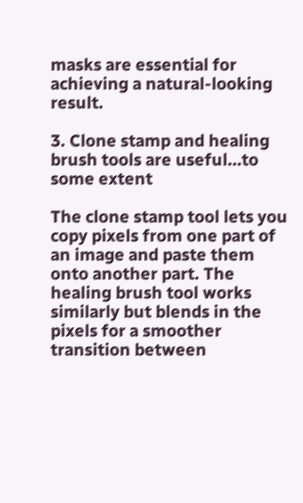masks are essential for achieving a natural-looking result.

3. Clone stamp and healing brush tools are useful…to some extent

The clone stamp tool lets you copy pixels from one part of an image and paste them onto another part. The healing brush tool works similarly but blends in the pixels for a smoother transition between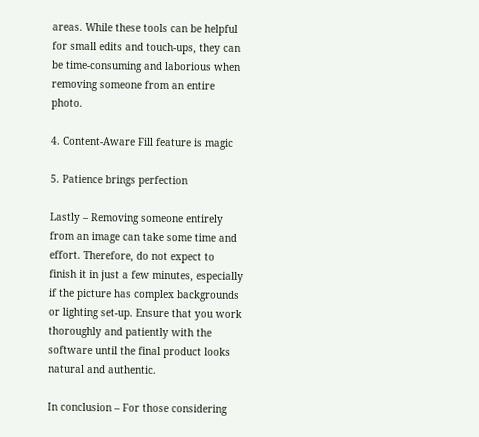areas. While these tools can be helpful for small edits and touch-ups, they can be time-consuming and laborious when removing someone from an entire photo.

4. Content-Aware Fill feature is magic

5. Patience brings perfection

Lastly – Removing someone entirely from an image can take some time and effort. Therefore, do not expect to finish it in just a few minutes, especially if the picture has complex backgrounds or lighting set-up. Ensure that you work thoroughly and patiently with the software until the final product looks natural and authentic.

In conclusion – For those considering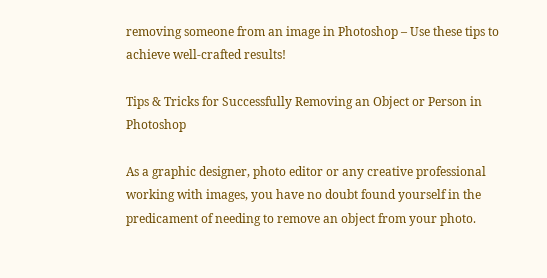removing someone from an image in Photoshop – Use these tips to achieve well-crafted results!

Tips & Tricks for Successfully Removing an Object or Person in Photoshop

As a graphic designer, photo editor or any creative professional working with images, you have no doubt found yourself in the predicament of needing to remove an object from your photo.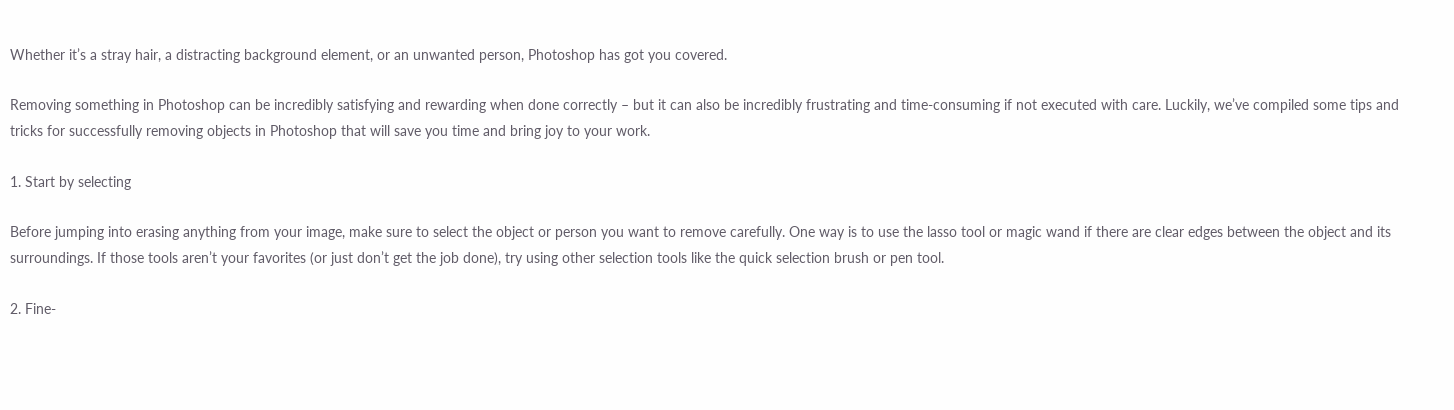Whether it’s a stray hair, a distracting background element, or an unwanted person, Photoshop has got you covered.

Removing something in Photoshop can be incredibly satisfying and rewarding when done correctly – but it can also be incredibly frustrating and time-consuming if not executed with care. Luckily, we’ve compiled some tips and tricks for successfully removing objects in Photoshop that will save you time and bring joy to your work.

1. Start by selecting

Before jumping into erasing anything from your image, make sure to select the object or person you want to remove carefully. One way is to use the lasso tool or magic wand if there are clear edges between the object and its surroundings. If those tools aren’t your favorites (or just don’t get the job done), try using other selection tools like the quick selection brush or pen tool.

2. Fine-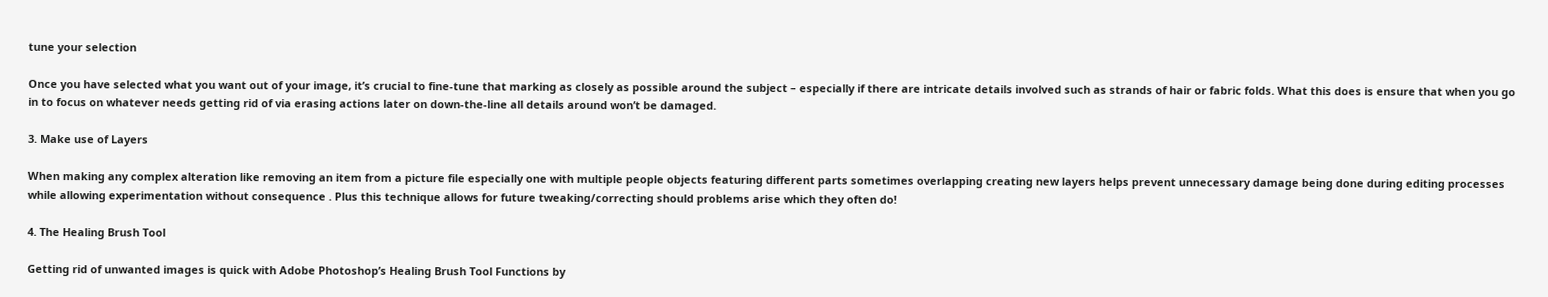tune your selection

Once you have selected what you want out of your image, it’s crucial to fine-tune that marking as closely as possible around the subject – especially if there are intricate details involved such as strands of hair or fabric folds. What this does is ensure that when you go in to focus on whatever needs getting rid of via erasing actions later on down-the-line all details around won’t be damaged.

3. Make use of Layers

When making any complex alteration like removing an item from a picture file especially one with multiple people objects featuring different parts sometimes overlapping creating new layers helps prevent unnecessary damage being done during editing processes while allowing experimentation without consequence . Plus this technique allows for future tweaking/correcting should problems arise which they often do!

4. The Healing Brush Tool

Getting rid of unwanted images is quick with Adobe Photoshop’s Healing Brush Tool Functions by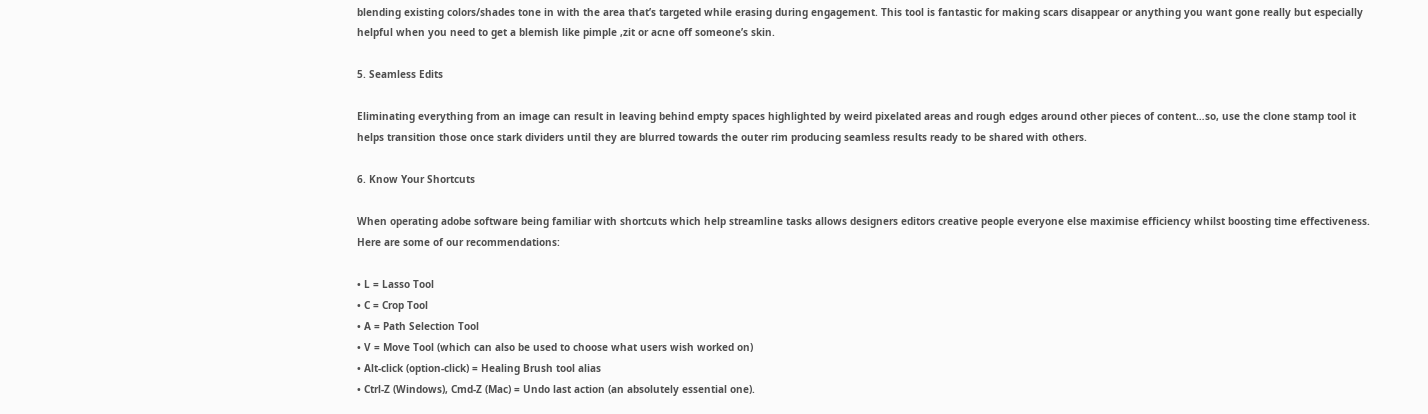blending existing colors/shades tone in with the area that’s targeted while erasing during engagement. This tool is fantastic for making scars disappear or anything you want gone really but especially helpful when you need to get a blemish like pimple ,zit or acne off someone’s skin.

5. Seamless Edits

Eliminating everything from an image can result in leaving behind empty spaces highlighted by weird pixelated areas and rough edges around other pieces of content…so, use the clone stamp tool it helps transition those once stark dividers until they are blurred towards the outer rim producing seamless results ready to be shared with others.

6. Know Your Shortcuts

When operating adobe software being familiar with shortcuts which help streamline tasks allows designers editors creative people everyone else maximise efficiency whilst boosting time effectiveness. Here are some of our recommendations:

• L = Lasso Tool
• C = Crop Tool
• A = Path Selection Tool
• V = Move Tool (which can also be used to choose what users wish worked on)
• Alt-click (option-click) = Healing Brush tool alias
• Ctrl-Z (Windows), Cmd-Z (Mac) = Undo last action (an absolutely essential one).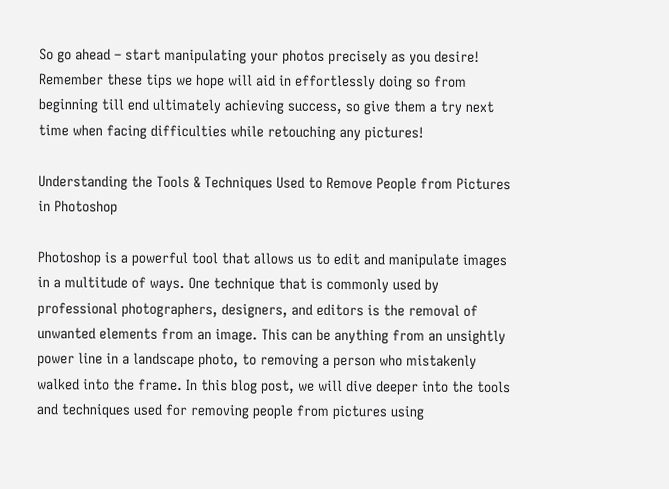So go ahead – start manipulating your photos precisely as you desire! Remember these tips we hope will aid in effortlessly doing so from beginning till end ultimately achieving success, so give them a try next time when facing difficulties while retouching any pictures!

Understanding the Tools & Techniques Used to Remove People from Pictures in Photoshop

Photoshop is a powerful tool that allows us to edit and manipulate images in a multitude of ways. One technique that is commonly used by professional photographers, designers, and editors is the removal of unwanted elements from an image. This can be anything from an unsightly power line in a landscape photo, to removing a person who mistakenly walked into the frame. In this blog post, we will dive deeper into the tools and techniques used for removing people from pictures using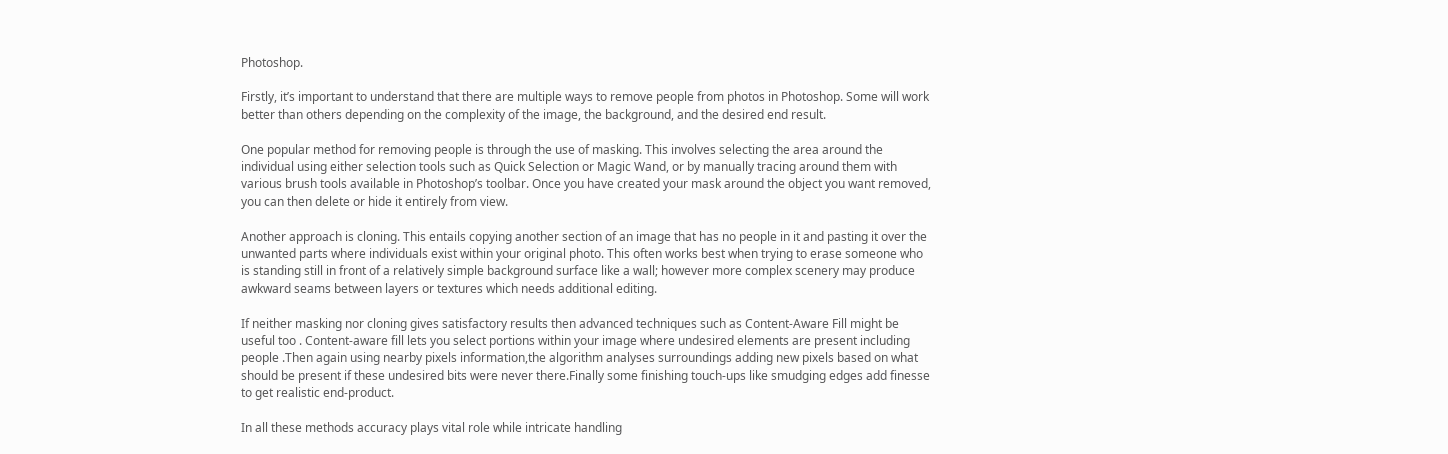Photoshop.

Firstly, it’s important to understand that there are multiple ways to remove people from photos in Photoshop. Some will work better than others depending on the complexity of the image, the background, and the desired end result.

One popular method for removing people is through the use of masking. This involves selecting the area around the individual using either selection tools such as Quick Selection or Magic Wand, or by manually tracing around them with various brush tools available in Photoshop’s toolbar. Once you have created your mask around the object you want removed, you can then delete or hide it entirely from view.

Another approach is cloning. This entails copying another section of an image that has no people in it and pasting it over the unwanted parts where individuals exist within your original photo. This often works best when trying to erase someone who is standing still in front of a relatively simple background surface like a wall; however more complex scenery may produce awkward seams between layers or textures which needs additional editing.

If neither masking nor cloning gives satisfactory results then advanced techniques such as Content-Aware Fill might be useful too . Content-aware fill lets you select portions within your image where undesired elements are present including people .Then again using nearby pixels information,the algorithm analyses surroundings adding new pixels based on what should be present if these undesired bits were never there.Finally some finishing touch-ups like smudging edges add finesse to get realistic end-product.

In all these methods accuracy plays vital role while intricate handling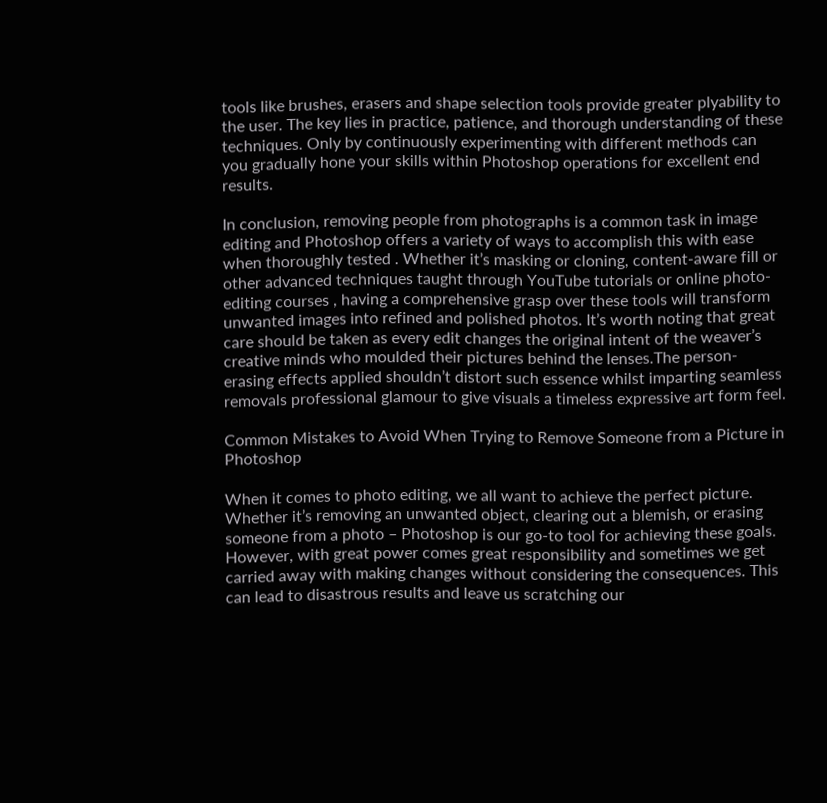tools like brushes, erasers and shape selection tools provide greater plyability to the user. The key lies in practice, patience, and thorough understanding of these techniques. Only by continuously experimenting with different methods can you gradually hone your skills within Photoshop operations for excellent end results.

In conclusion, removing people from photographs is a common task in image editing and Photoshop offers a variety of ways to accomplish this with ease when thoroughly tested . Whether it’s masking or cloning, content-aware fill or other advanced techniques taught through YouTube tutorials or online photo-editing courses , having a comprehensive grasp over these tools will transform unwanted images into refined and polished photos. It’s worth noting that great care should be taken as every edit changes the original intent of the weaver’s creative minds who moulded their pictures behind the lenses.The person-erasing effects applied shouldn’t distort such essence whilst imparting seamless removals professional glamour to give visuals a timeless expressive art form feel.

Common Mistakes to Avoid When Trying to Remove Someone from a Picture in Photoshop

When it comes to photo editing, we all want to achieve the perfect picture. Whether it’s removing an unwanted object, clearing out a blemish, or erasing someone from a photo – Photoshop is our go-to tool for achieving these goals. However, with great power comes great responsibility and sometimes we get carried away with making changes without considering the consequences. This can lead to disastrous results and leave us scratching our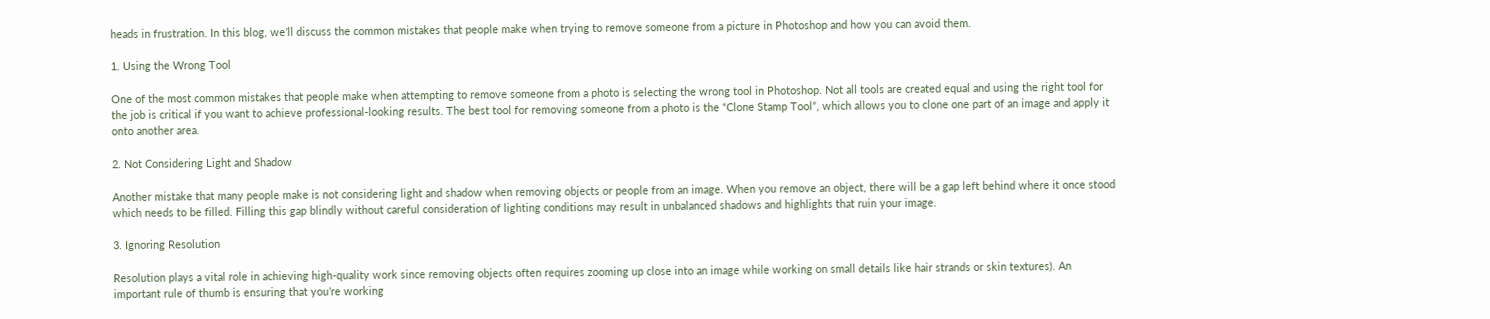heads in frustration. In this blog, we’ll discuss the common mistakes that people make when trying to remove someone from a picture in Photoshop and how you can avoid them.

1. Using the Wrong Tool

One of the most common mistakes that people make when attempting to remove someone from a photo is selecting the wrong tool in Photoshop. Not all tools are created equal and using the right tool for the job is critical if you want to achieve professional-looking results. The best tool for removing someone from a photo is the “Clone Stamp Tool”, which allows you to clone one part of an image and apply it onto another area.

2. Not Considering Light and Shadow

Another mistake that many people make is not considering light and shadow when removing objects or people from an image. When you remove an object, there will be a gap left behind where it once stood which needs to be filled. Filling this gap blindly without careful consideration of lighting conditions may result in unbalanced shadows and highlights that ruin your image.

3. Ignoring Resolution

Resolution plays a vital role in achieving high-quality work since removing objects often requires zooming up close into an image while working on small details like hair strands or skin textures). An important rule of thumb is ensuring that you’re working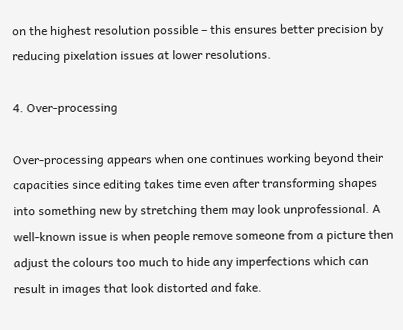on the highest resolution possible – this ensures better precision by reducing pixelation issues at lower resolutions.

4. Over-processing

Over-processing appears when one continues working beyond their capacities since editing takes time even after transforming shapes into something new by stretching them may look unprofessional. A well-known issue is when people remove someone from a picture then adjust the colours too much to hide any imperfections which can result in images that look distorted and fake.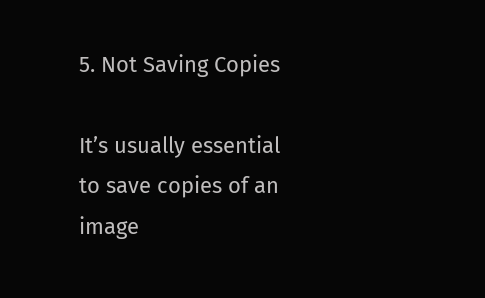5. Not Saving Copies

It’s usually essential to save copies of an image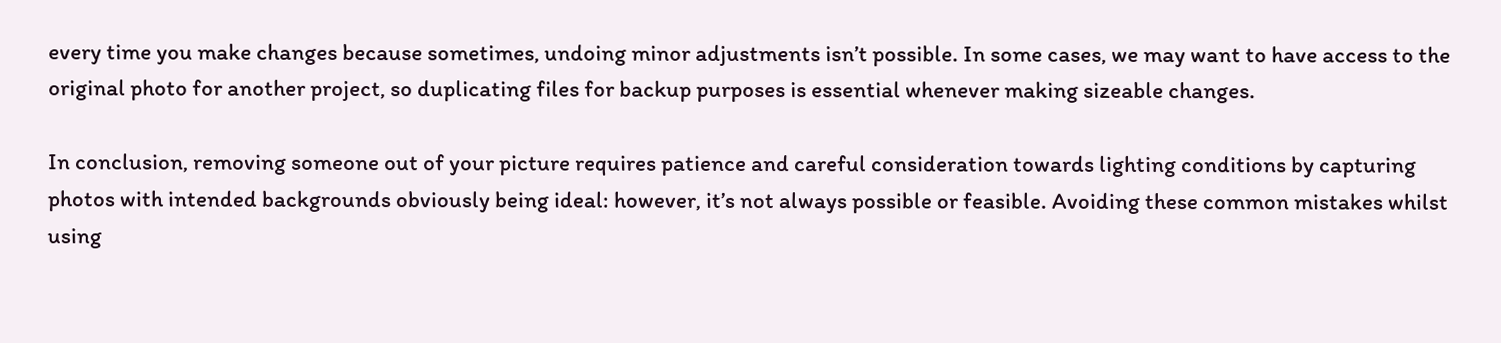every time you make changes because sometimes, undoing minor adjustments isn’t possible. In some cases, we may want to have access to the original photo for another project, so duplicating files for backup purposes is essential whenever making sizeable changes.

In conclusion, removing someone out of your picture requires patience and careful consideration towards lighting conditions by capturing photos with intended backgrounds obviously being ideal: however, it’s not always possible or feasible. Avoiding these common mistakes whilst using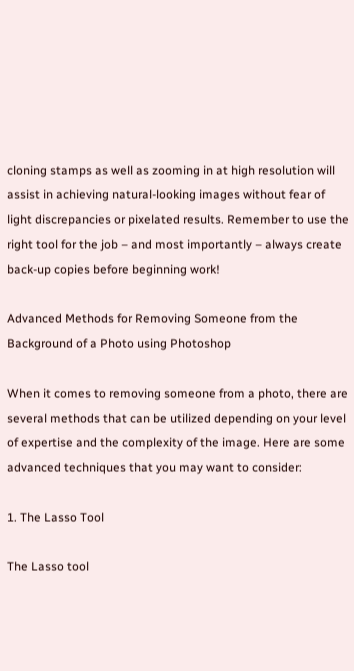cloning stamps as well as zooming in at high resolution will assist in achieving natural-looking images without fear of light discrepancies or pixelated results. Remember to use the right tool for the job – and most importantly – always create back-up copies before beginning work!

Advanced Methods for Removing Someone from the Background of a Photo using Photoshop

When it comes to removing someone from a photo, there are several methods that can be utilized depending on your level of expertise and the complexity of the image. Here are some advanced techniques that you may want to consider:

1. The Lasso Tool

The Lasso tool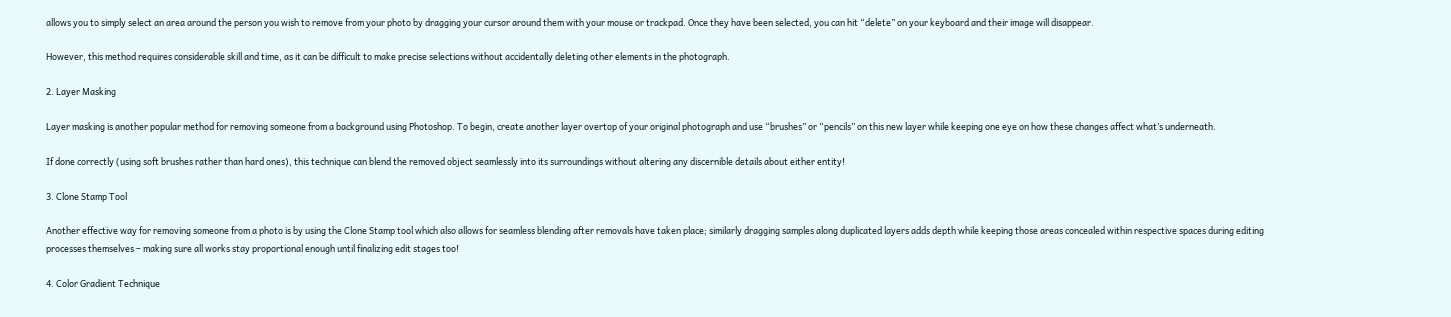allows you to simply select an area around the person you wish to remove from your photo by dragging your cursor around them with your mouse or trackpad. Once they have been selected, you can hit “delete” on your keyboard and their image will disappear.

However, this method requires considerable skill and time, as it can be difficult to make precise selections without accidentally deleting other elements in the photograph.

2. Layer Masking

Layer masking is another popular method for removing someone from a background using Photoshop. To begin, create another layer overtop of your original photograph and use “brushes” or “pencils” on this new layer while keeping one eye on how these changes affect what’s underneath.

If done correctly (using soft brushes rather than hard ones), this technique can blend the removed object seamlessly into its surroundings without altering any discernible details about either entity!

3. Clone Stamp Tool

Another effective way for removing someone from a photo is by using the Clone Stamp tool which also allows for seamless blending after removals have taken place; similarly dragging samples along duplicated layers adds depth while keeping those areas concealed within respective spaces during editing processes themselves – making sure all works stay proportional enough until finalizing edit stages too!

4. Color Gradient Technique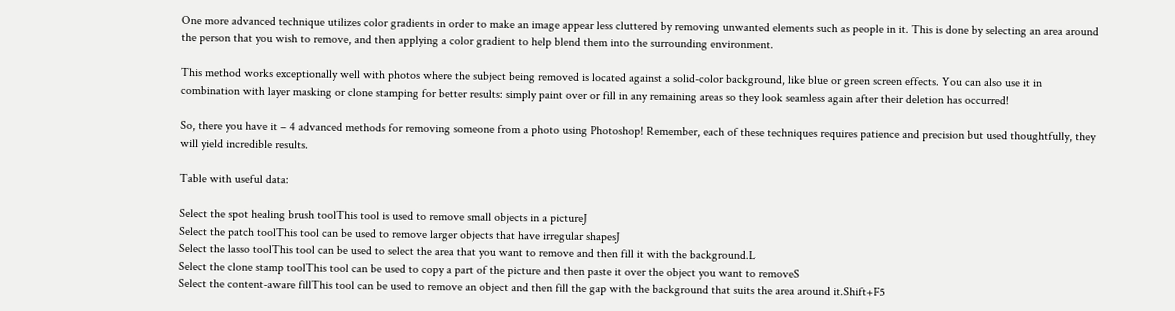One more advanced technique utilizes color gradients in order to make an image appear less cluttered by removing unwanted elements such as people in it. This is done by selecting an area around the person that you wish to remove, and then applying a color gradient to help blend them into the surrounding environment.

This method works exceptionally well with photos where the subject being removed is located against a solid-color background, like blue or green screen effects. You can also use it in combination with layer masking or clone stamping for better results: simply paint over or fill in any remaining areas so they look seamless again after their deletion has occurred!

So, there you have it – 4 advanced methods for removing someone from a photo using Photoshop! Remember, each of these techniques requires patience and precision but used thoughtfully, they will yield incredible results.

Table with useful data:

Select the spot healing brush toolThis tool is used to remove small objects in a pictureJ
Select the patch toolThis tool can be used to remove larger objects that have irregular shapesJ
Select the lasso toolThis tool can be used to select the area that you want to remove and then fill it with the background.L
Select the clone stamp toolThis tool can be used to copy a part of the picture and then paste it over the object you want to removeS
Select the content-aware fillThis tool can be used to remove an object and then fill the gap with the background that suits the area around it.Shift+F5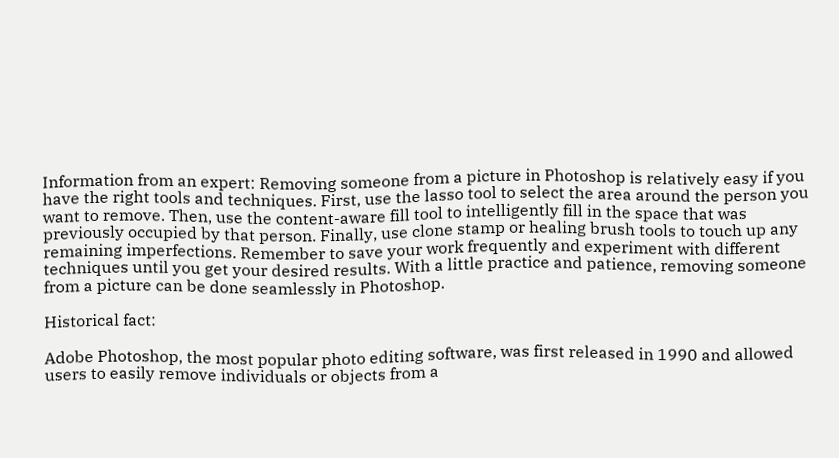Information from an expert: Removing someone from a picture in Photoshop is relatively easy if you have the right tools and techniques. First, use the lasso tool to select the area around the person you want to remove. Then, use the content-aware fill tool to intelligently fill in the space that was previously occupied by that person. Finally, use clone stamp or healing brush tools to touch up any remaining imperfections. Remember to save your work frequently and experiment with different techniques until you get your desired results. With a little practice and patience, removing someone from a picture can be done seamlessly in Photoshop.

Historical fact:

Adobe Photoshop, the most popular photo editing software, was first released in 1990 and allowed users to easily remove individuals or objects from a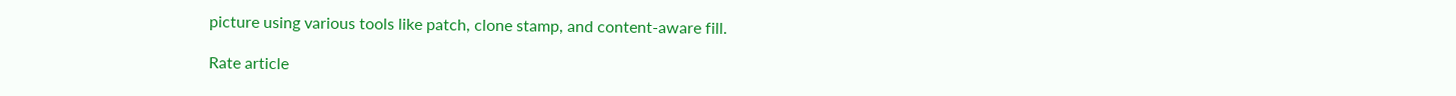picture using various tools like patch, clone stamp, and content-aware fill.

Rate article